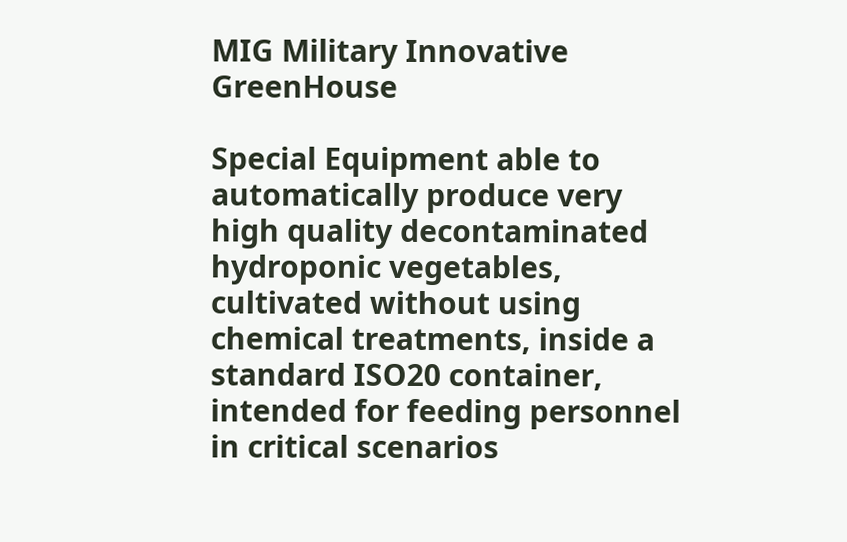MIG Military Innovative GreenHouse

Special Equipment able to automatically produce very high quality decontaminated hydroponic vegetables, cultivated without using chemical treatments, inside a standard ISO20 container, intended for feeding personnel in critical scenarios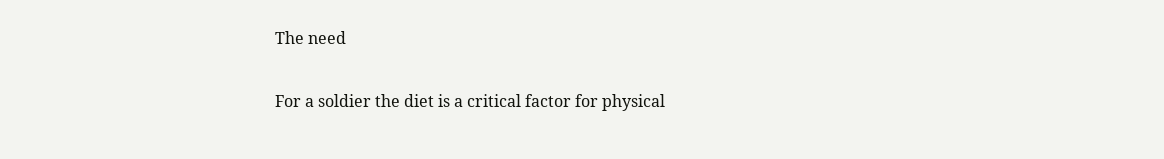The need

For a soldier the diet is a critical factor for physical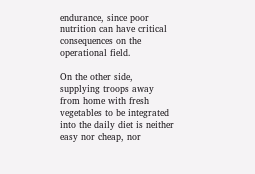endurance, since poor nutrition can have critical consequences on the operational field.

On the other side, supplying troops away from home with fresh vegetables to be integrated into the daily diet is neither easy nor cheap, nor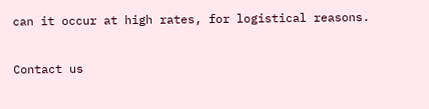can it occur at high rates, for logistical reasons.

Contact us